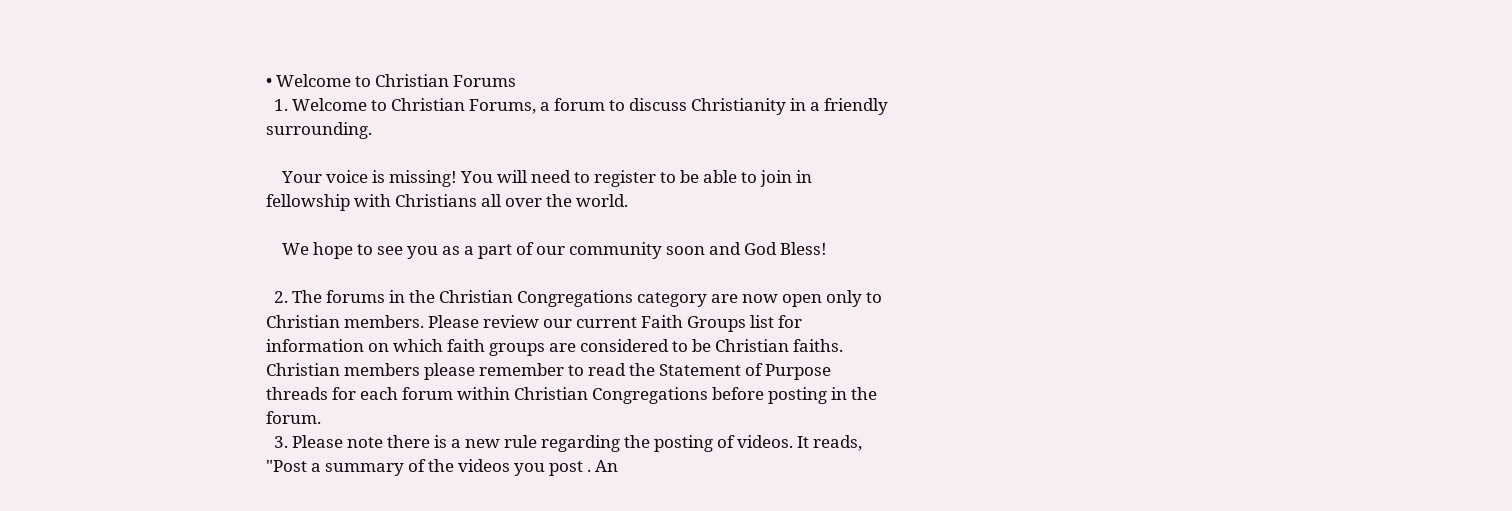• Welcome to Christian Forums
  1. Welcome to Christian Forums, a forum to discuss Christianity in a friendly surrounding.

    Your voice is missing! You will need to register to be able to join in fellowship with Christians all over the world.

    We hope to see you as a part of our community soon and God Bless!

  2. The forums in the Christian Congregations category are now open only to Christian members. Please review our current Faith Groups list for information on which faith groups are considered to be Christian faiths. Christian members please remember to read the Statement of Purpose threads for each forum within Christian Congregations before posting in the forum.
  3. Please note there is a new rule regarding the posting of videos. It reads, "Post a summary of the videos you post . An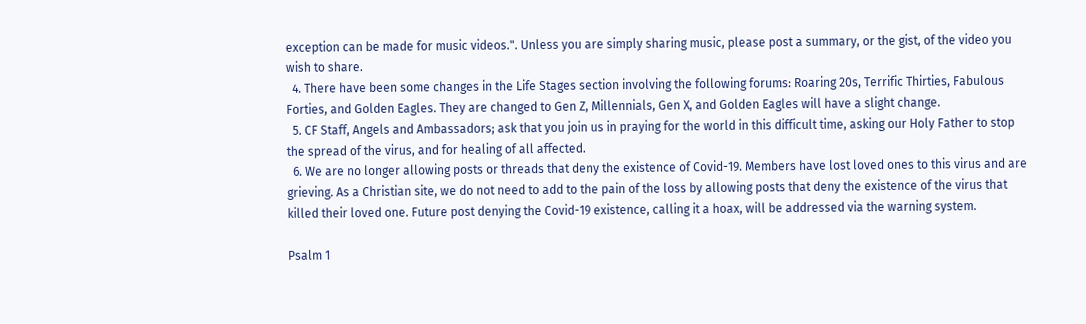exception can be made for music videos.". Unless you are simply sharing music, please post a summary, or the gist, of the video you wish to share.
  4. There have been some changes in the Life Stages section involving the following forums: Roaring 20s, Terrific Thirties, Fabulous Forties, and Golden Eagles. They are changed to Gen Z, Millennials, Gen X, and Golden Eagles will have a slight change.
  5. CF Staff, Angels and Ambassadors; ask that you join us in praying for the world in this difficult time, asking our Holy Father to stop the spread of the virus, and for healing of all affected.
  6. We are no longer allowing posts or threads that deny the existence of Covid-19. Members have lost loved ones to this virus and are grieving. As a Christian site, we do not need to add to the pain of the loss by allowing posts that deny the existence of the virus that killed their loved one. Future post denying the Covid-19 existence, calling it a hoax, will be addressed via the warning system.

Psalm 1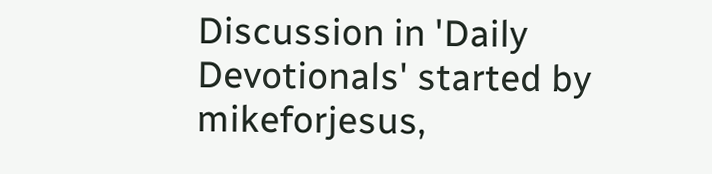Discussion in 'Daily Devotionals' started by mikeforjesus,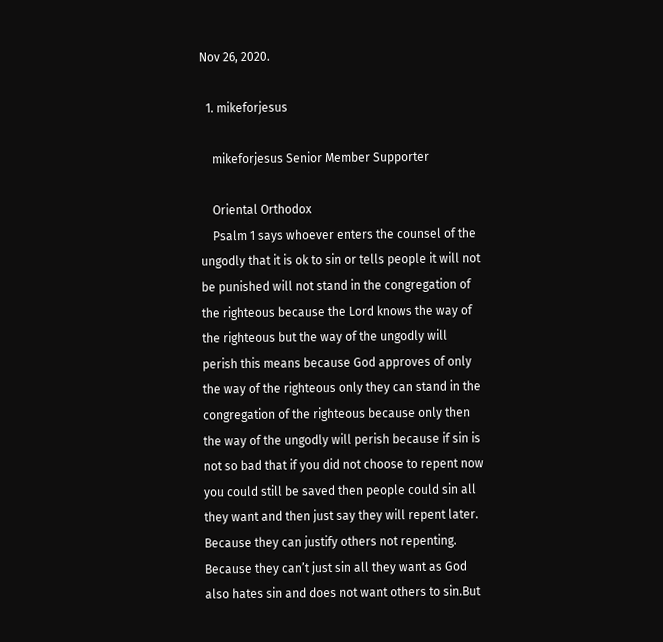Nov 26, 2020.

  1. mikeforjesus

    mikeforjesus Senior Member Supporter

    Oriental Orthodox
    Psalm 1 says whoever enters the counsel of the ungodly that it is ok to sin or tells people it will not be punished will not stand in the congregation of the righteous because the Lord knows the way of the righteous but the way of the ungodly will perish this means because God approves of only the way of the righteous only they can stand in the congregation of the righteous because only then the way of the ungodly will perish because if sin is not so bad that if you did not choose to repent now you could still be saved then people could sin all they want and then just say they will repent later. Because they can justify others not repenting. Because they can’t just sin all they want as God also hates sin and does not want others to sin.But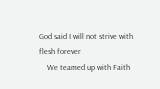God said I will not strive with flesh forever
    We teamed up with Faith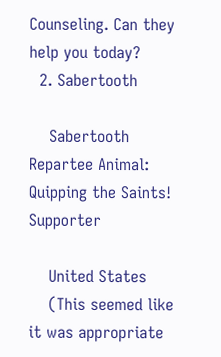Counseling. Can they help you today?
  2. Sabertooth

    Sabertooth Repartee Animal: Quipping the Saints! Supporter

    United States
    (This seemed like it was appropriate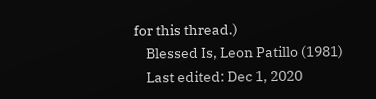for this thread.)
    Blessed Is, Leon Patillo (1981)
    Last edited: Dec 1, 2020